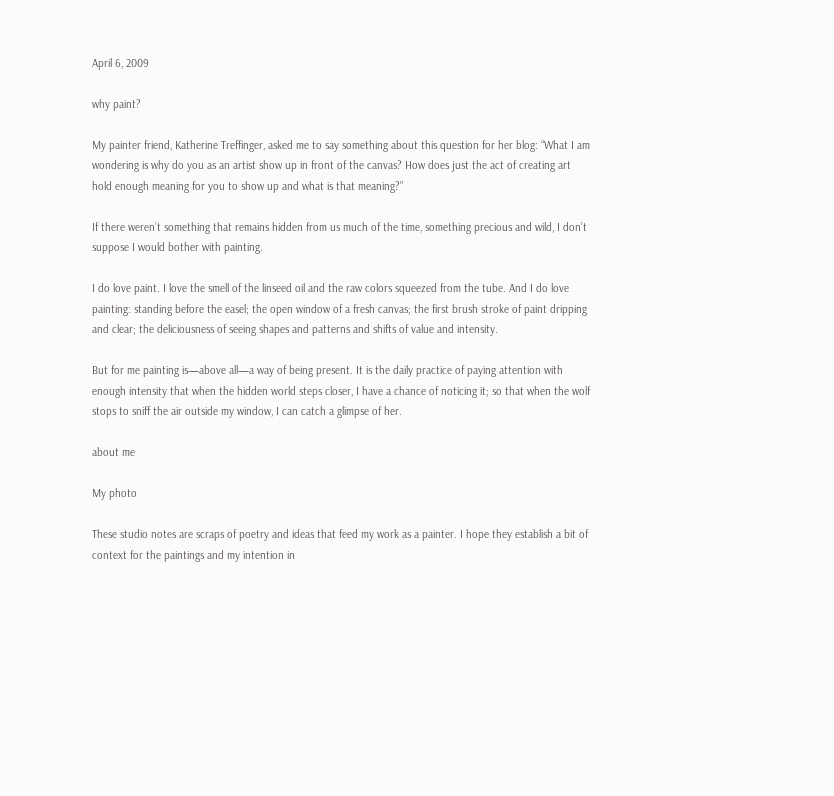April 6, 2009

why paint?

My painter friend, Katherine Treffinger, asked me to say something about this question for her blog: “What I am wondering is why do you as an artist show up in front of the canvas? How does just the act of creating art hold enough meaning for you to show up and what is that meaning?”

If there weren’t something that remains hidden from us much of the time, something precious and wild, I don’t suppose I would bother with painting.

I do love paint. I love the smell of the linseed oil and the raw colors squeezed from the tube. And I do love painting: standing before the easel; the open window of a fresh canvas; the first brush stroke of paint dripping and clear; the deliciousness of seeing shapes and patterns and shifts of value and intensity.

But for me painting is—above all—a way of being present. It is the daily practice of paying attention with enough intensity that when the hidden world steps closer, I have a chance of noticing it; so that when the wolf stops to sniff the air outside my window, I can catch a glimpse of her.

about me

My photo

These studio notes are scraps of poetry and ideas that feed my work as a painter. I hope they establish a bit of context for the paintings and my intention in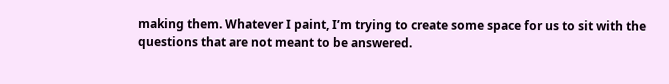making them. Whatever I paint, I’m trying to create some space for us to sit with the questions that are not meant to be answered.